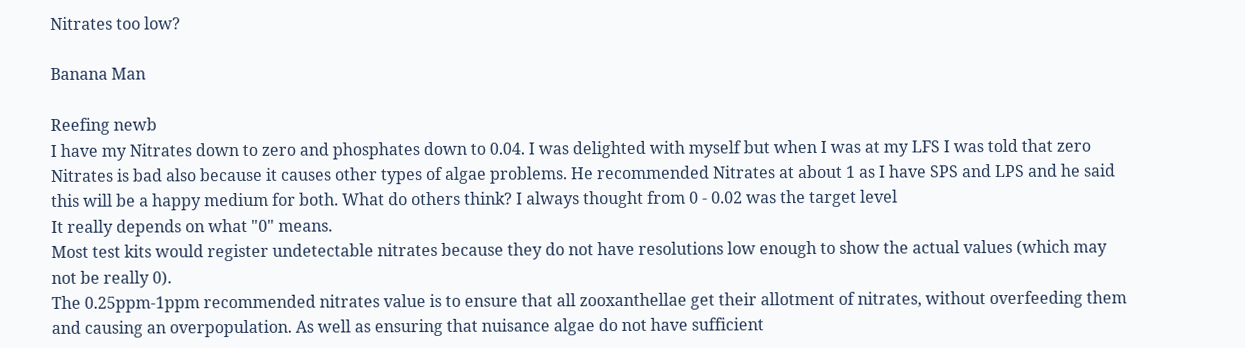Nitrates too low?

Banana Man

Reefing newb
I have my Nitrates down to zero and phosphates down to 0.04. I was delighted with myself but when I was at my LFS I was told that zero Nitrates is bad also because it causes other types of algae problems. He recommended Nitrates at about 1 as I have SPS and LPS and he said this will be a happy medium for both. What do others think? I always thought from 0 - 0.02 was the target level
It really depends on what "0" means.
Most test kits would register undetectable nitrates because they do not have resolutions low enough to show the actual values (which may not be really 0).
The 0.25ppm-1ppm recommended nitrates value is to ensure that all zooxanthellae get their allotment of nitrates, without overfeeding them and causing an overpopulation. As well as ensuring that nuisance algae do not have sufficient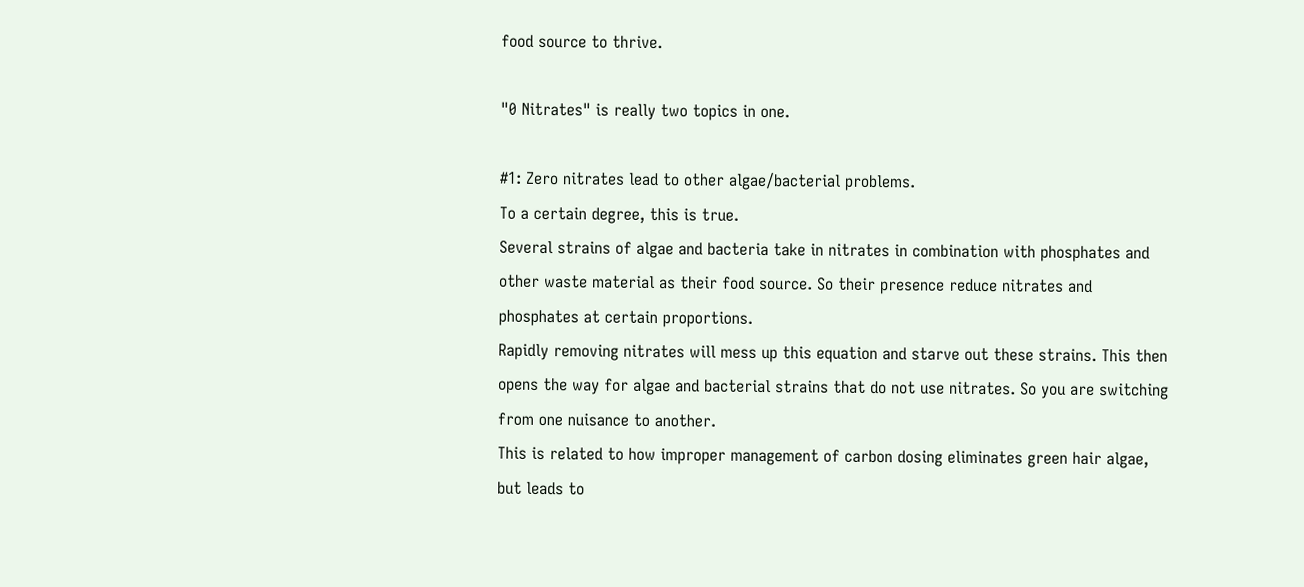food source to thrive.

"0 Nitrates" is really two topics in one.

#1: Zero nitrates lead to other algae/bacterial problems.
To a certain degree, this is true.
Several strains of algae and bacteria take in nitrates in combination with phosphates and other waste material as their food source. So their presence reduce nitrates and phosphates at certain proportions.
Rapidly removing nitrates will mess up this equation and starve out these strains. This then opens the way for algae and bacterial strains that do not use nitrates. So you are switching from one nuisance to another.
This is related to how improper management of carbon dosing eliminates green hair algae, but leads to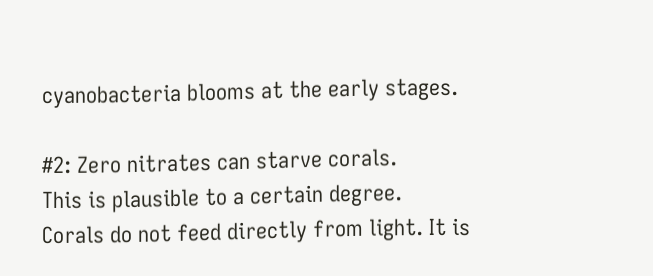cyanobacteria blooms at the early stages.

#2: Zero nitrates can starve corals.
This is plausible to a certain degree.
Corals do not feed directly from light. It is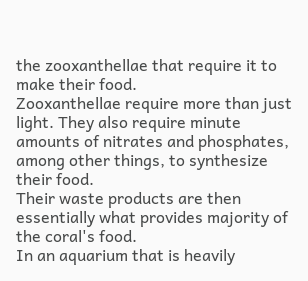the zooxanthellae that require it to make their food.
Zooxanthellae require more than just light. They also require minute amounts of nitrates and phosphates, among other things, to synthesize their food.
Their waste products are then essentially what provides majority of the coral's food.
In an aquarium that is heavily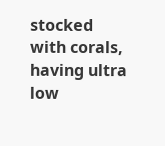stocked with corals, having ultra low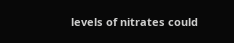levels of nitrates could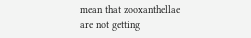mean that zooxanthellae are not getting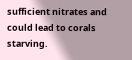sufficient nitrates and could lead to corals starving.